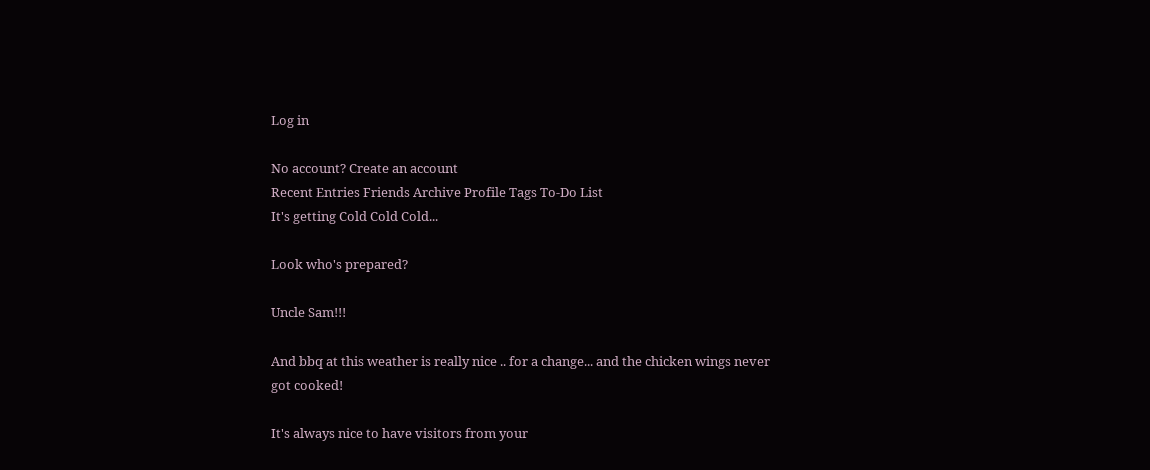Log in

No account? Create an account
Recent Entries Friends Archive Profile Tags To-Do List
It's getting Cold Cold Cold...

Look who's prepared?

Uncle Sam!!!

And bbq at this weather is really nice .. for a change... and the chicken wings never got cooked!

It's always nice to have visitors from your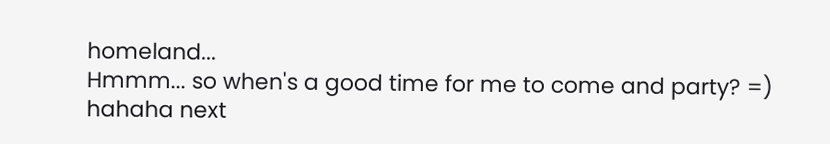homeland...
Hmmm... so when's a good time for me to come and party? =)
hahaha next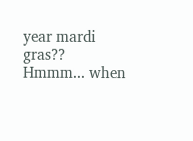year mardi gras??
Hmmm... when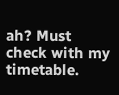ah? Must check with my timetable.